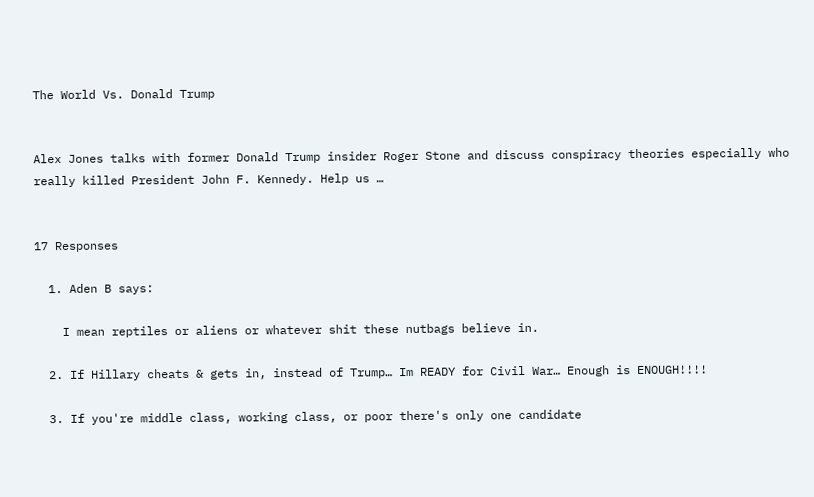The World Vs. Donald Trump


Alex Jones talks with former Donald Trump insider Roger Stone and discuss conspiracy theories especially who really killed President John F. Kennedy. Help us …


17 Responses

  1. Aden B says:

    I mean reptiles or aliens or whatever shit these nutbags believe in.

  2. If Hillary cheats & gets in, instead of Trump… Im READY for Civil War… Enough is ENOUGH!!!!

  3. If you're middle class, working class, or poor there's only one candidate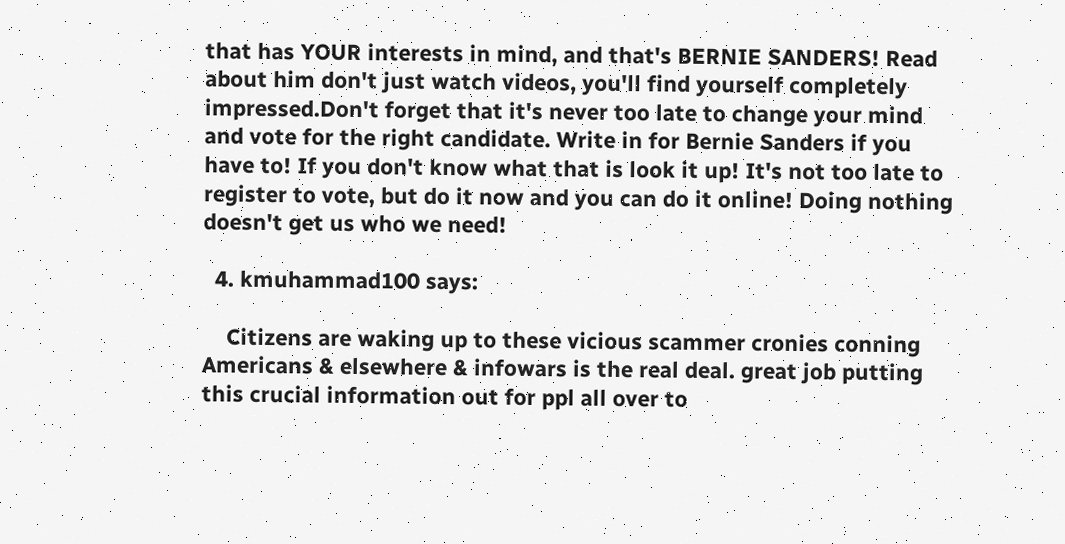that has YOUR interests in mind, and that's BERNIE SANDERS! Read about him don't just watch videos, you'll find yourself completely impressed.Don't forget that it's never too late to change your mind and vote for the right candidate. Write in for Bernie Sanders if you have to! If you don't know what that is look it up! It's not too late to register to vote, but do it now and you can do it online! Doing nothing doesn't get us who we need!

  4. kmuhammad100 says:

    Citizens are waking up to these vicious scammer cronies conning Americans & elsewhere & infowars is the real deal. great job putting this crucial information out for ppl all over to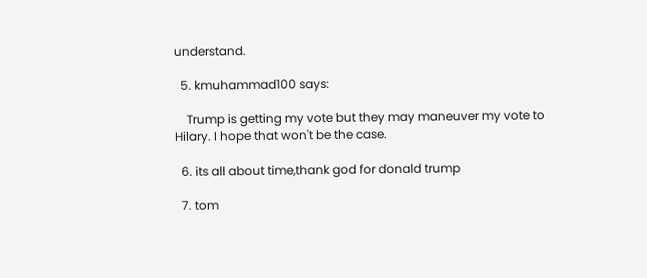understand.

  5. kmuhammad100 says:

    Trump is getting my vote but they may maneuver my vote to Hilary. I hope that won't be the case.

  6. its all about time,thank god for donald trump

  7. tom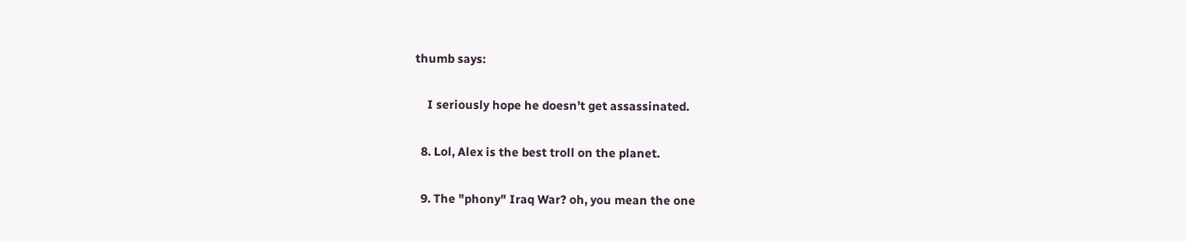thumb says:

    I seriously hope he doesn't get assassinated.

  8. Lol, Alex is the best troll on the planet.

  9. The "phony" Iraq War? oh, you mean the one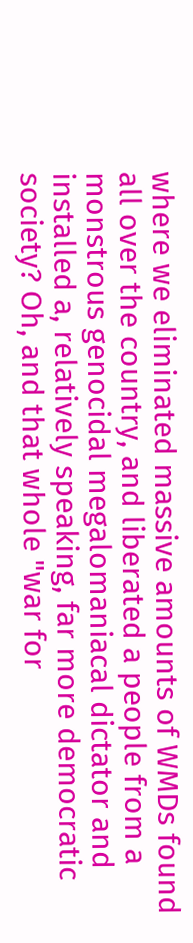where we eliminated massive amounts of WMDs found all over the country, and liberated a people from a monstrous genocidal megalomaniacal dictator and installed a, relatively speaking, far more democratic society? Oh, and that whole "war for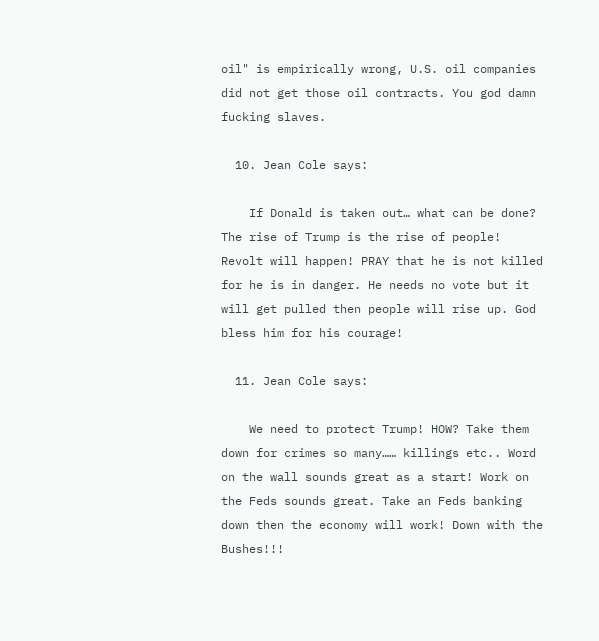oil" is empirically wrong, U.S. oil companies did not get those oil contracts. You god damn fucking slaves.

  10. Jean Cole says:

    If Donald is taken out… what can be done? The rise of Trump is the rise of people! Revolt will happen! PRAY that he is not killed for he is in danger. He needs no vote but it will get pulled then people will rise up. God bless him for his courage!

  11. Jean Cole says:

    We need to protect Trump! HOW? Take them down for crimes so many…… killings etc.. Word on the wall sounds great as a start! Work on the Feds sounds great. Take an Feds banking down then the economy will work! Down with the Bushes!!!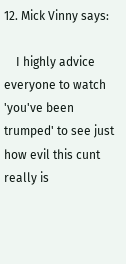12. Mick Vinny says:

    I highly advice everyone to watch 'you've been trumped' to see just how evil this cunt really is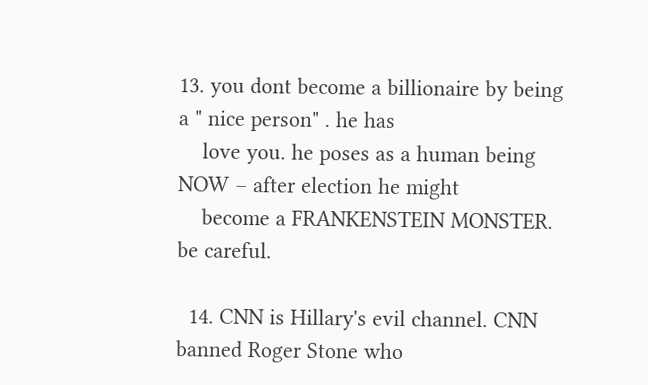13. you dont become a billionaire by being a " nice person" . he has
    love you. he poses as a human being NOW – after election he might
    become a FRANKENSTEIN MONSTER. be careful.

  14. CNN is Hillary's evil channel. CNN banned Roger Stone who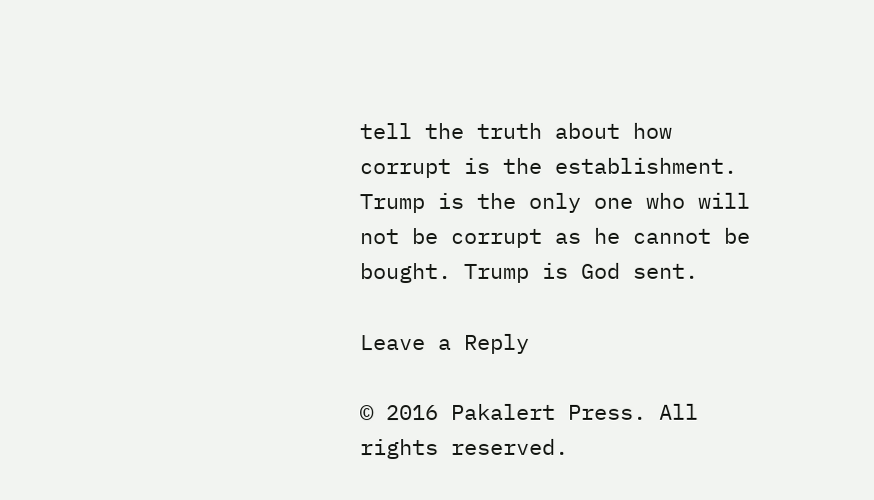tell the truth about how corrupt is the establishment. Trump is the only one who will not be corrupt as he cannot be bought. Trump is God sent.

Leave a Reply

© 2016 Pakalert Press. All rights reserved.